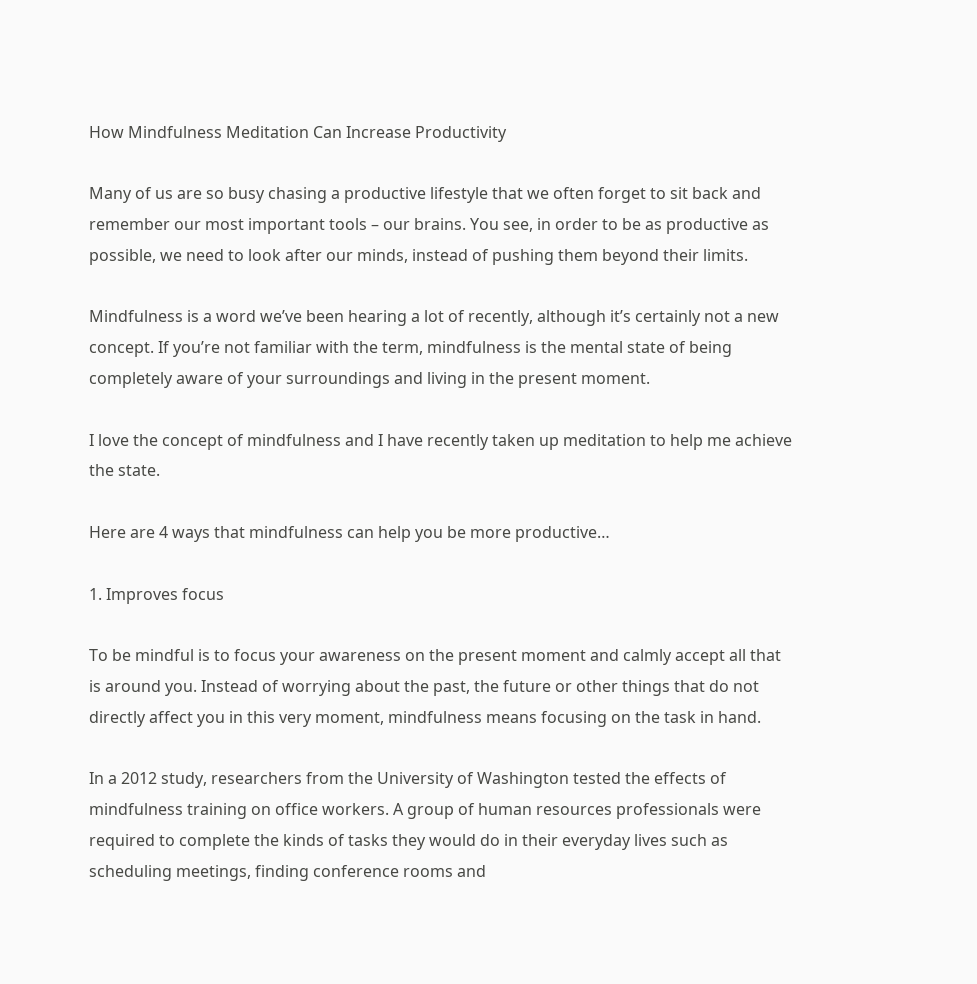How Mindfulness Meditation Can Increase Productivity

Many of us are so busy chasing a productive lifestyle that we often forget to sit back and remember our most important tools – our brains. You see, in order to be as productive as possible, we need to look after our minds, instead of pushing them beyond their limits.

Mindfulness is a word we’ve been hearing a lot of recently, although it’s certainly not a new concept. If you’re not familiar with the term, mindfulness is the mental state of being completely aware of your surroundings and living in the present moment.

I love the concept of mindfulness and I have recently taken up meditation to help me achieve the state.

Here are 4 ways that mindfulness can help you be more productive…

1. Improves focus

To be mindful is to focus your awareness on the present moment and calmly accept all that is around you. Instead of worrying about the past, the future or other things that do not directly affect you in this very moment, mindfulness means focusing on the task in hand.

In a 2012 study, researchers from the University of Washington tested the effects of mindfulness training on office workers. A group of human resources professionals were required to complete the kinds of tasks they would do in their everyday lives such as scheduling meetings, finding conference rooms and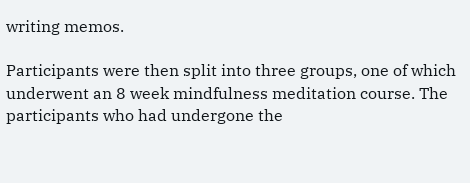writing memos.

Participants were then split into three groups, one of which underwent an 8 week mindfulness meditation course. The participants who had undergone the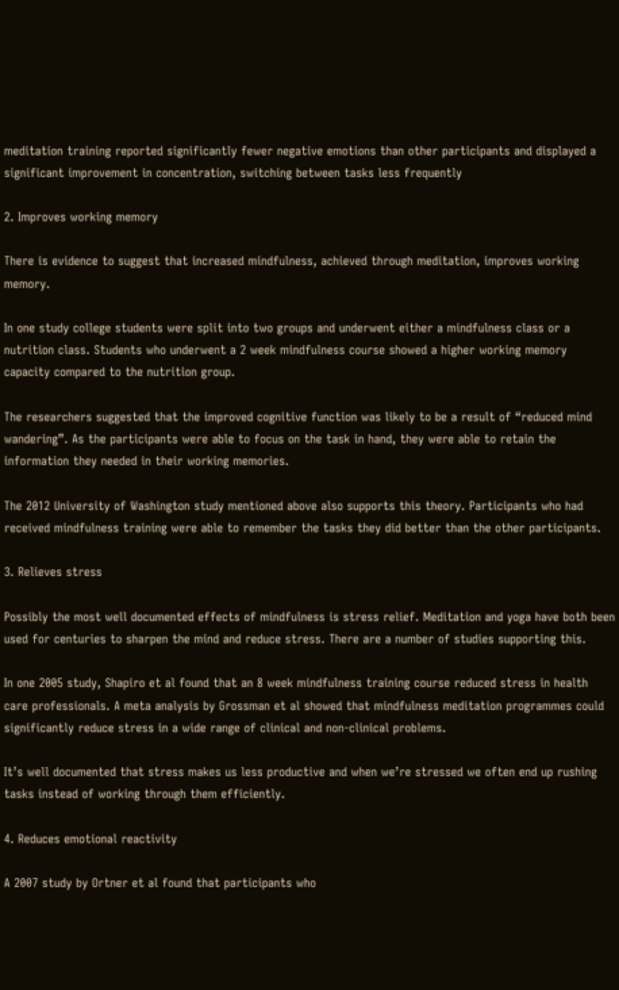meditation training reported significantly fewer negative emotions than other participants and displayed a significant improvement in concentration, switching between tasks less frequently

2. Improves working memory

There is evidence to suggest that increased mindfulness, achieved through meditation, improves working memory.

In one study college students were split into two groups and underwent either a mindfulness class or a nutrition class. Students who underwent a 2 week mindfulness course showed a higher working memory capacity compared to the nutrition group.

The researchers suggested that the improved cognitive function was likely to be a result of “reduced mind wandering”. As the participants were able to focus on the task in hand, they were able to retain the information they needed in their working memories.

The 2012 University of Washington study mentioned above also supports this theory. Participants who had received mindfulness training were able to remember the tasks they did better than the other participants.

3. Relieves stress

Possibly the most well documented effects of mindfulness is stress relief. Meditation and yoga have both been used for centuries to sharpen the mind and reduce stress. There are a number of studies supporting this.

In one 2005 study, Shapiro et al found that an 8 week mindfulness training course reduced stress in health care professionals. A meta analysis by Grossman et al showed that mindfulness meditation programmes could significantly reduce stress in a wide range of clinical and non-clinical problems.

It’s well documented that stress makes us less productive and when we’re stressed we often end up rushing tasks instead of working through them efficiently.

4. Reduces emotional reactivity

A 2007 study by Ortner et al found that participants who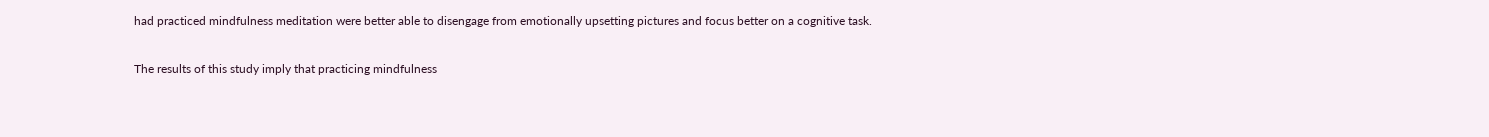had practiced mindfulness meditation were better able to disengage from emotionally upsetting pictures and focus better on a cognitive task.

The results of this study imply that practicing mindfulness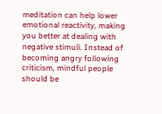meditation can help lower emotional reactivity, making you better at dealing with negative stimuli. Instead of becoming angry following criticism, mindful people should be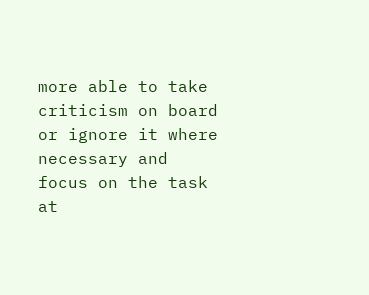more able to take criticism on board or ignore it where necessary and focus on the task at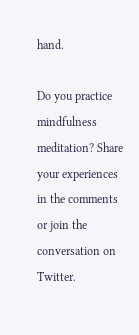hand.

Do you practice mindfulness meditation? Share your experiences in the comments or join the conversation on Twitter.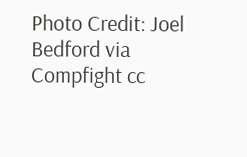Photo Credit: Joel Bedford via Compfight cc